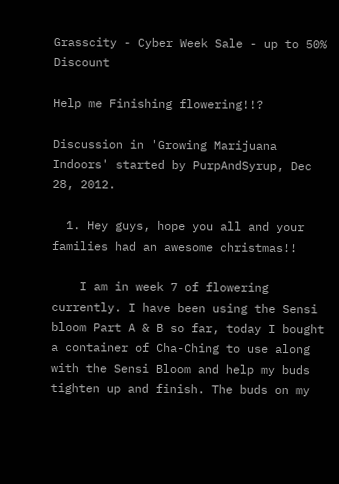Grasscity - Cyber Week Sale - up to 50% Discount

Help me Finishing flowering!!?

Discussion in 'Growing Marijuana Indoors' started by PurpAndSyrup, Dec 28, 2012.

  1. Hey guys, hope you all and your families had an awesome christmas!!

    I am in week 7 of flowering currently. I have been using the Sensi bloom Part A & B so far, today I bought a container of Cha-Ching to use along with the Sensi Bloom and help my buds tighten up and finish. The buds on my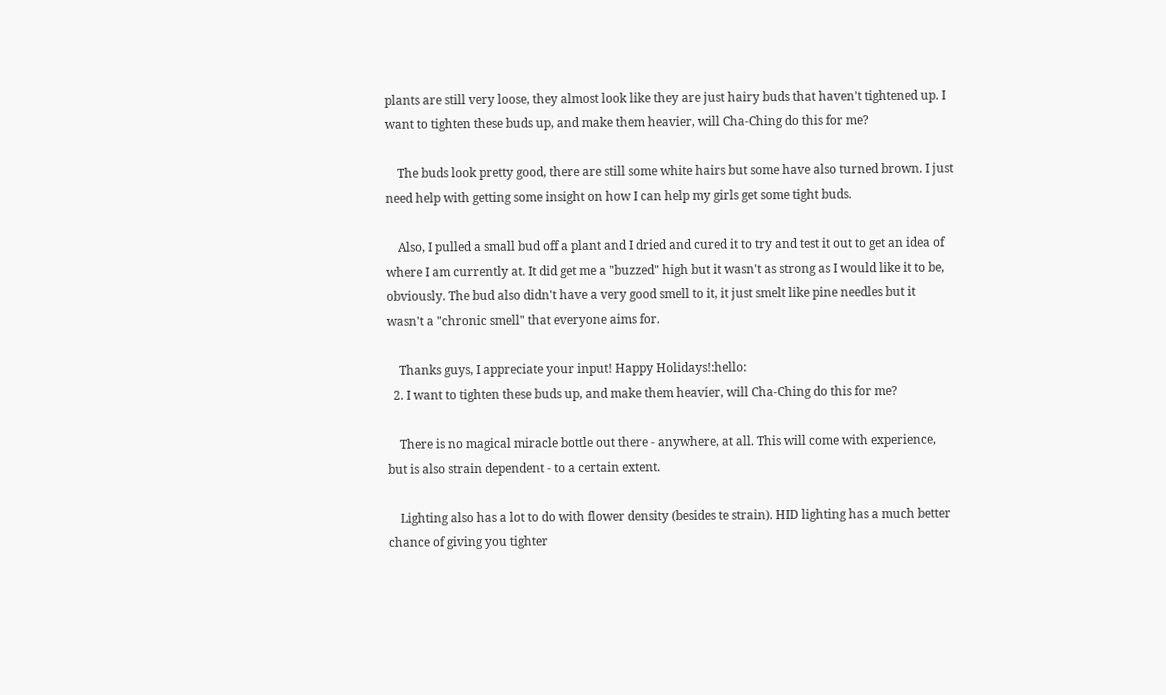plants are still very loose, they almost look like they are just hairy buds that haven't tightened up. I want to tighten these buds up, and make them heavier, will Cha-Ching do this for me?

    The buds look pretty good, there are still some white hairs but some have also turned brown. I just need help with getting some insight on how I can help my girls get some tight buds.

    Also, I pulled a small bud off a plant and I dried and cured it to try and test it out to get an idea of where I am currently at. It did get me a "buzzed" high but it wasn't as strong as I would like it to be, obviously. The bud also didn't have a very good smell to it, it just smelt like pine needles but it wasn't a "chronic smell" that everyone aims for.

    Thanks guys, I appreciate your input! Happy Holidays!:hello:
  2. I want to tighten these buds up, and make them heavier, will Cha-Ching do this for me?

    There is no magical miracle bottle out there - anywhere, at all. This will come with experience, but is also strain dependent - to a certain extent.

    Lighting also has a lot to do with flower density (besides te strain). HID lighting has a much better chance of giving you tighter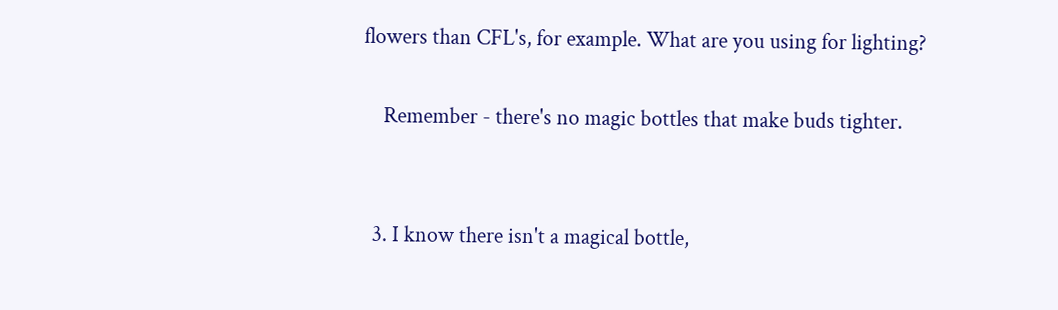flowers than CFL's, for example. What are you using for lighting?

    Remember - there's no magic bottles that make buds tighter.


  3. I know there isn't a magical bottle,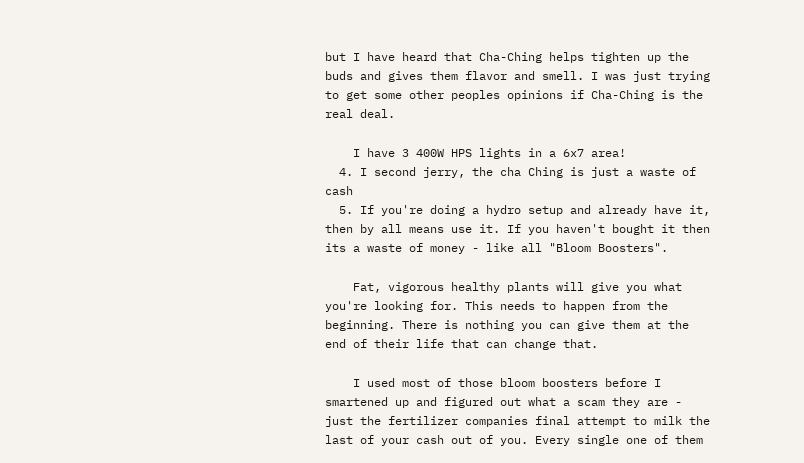but I have heard that Cha-Ching helps tighten up the buds and gives them flavor and smell. I was just trying to get some other peoples opinions if Cha-Ching is the real deal.

    I have 3 400W HPS lights in a 6x7 area!
  4. I second jerry, the cha Ching is just a waste of cash
  5. If you're doing a hydro setup and already have it, then by all means use it. If you haven't bought it then its a waste of money - like all "Bloom Boosters".

    Fat, vigorous healthy plants will give you what you're looking for. This needs to happen from the beginning. There is nothing you can give them at the end of their life that can change that.

    I used most of those bloom boosters before I smartened up and figured out what a scam they are - just the fertilizer companies final attempt to milk the last of your cash out of you. Every single one of them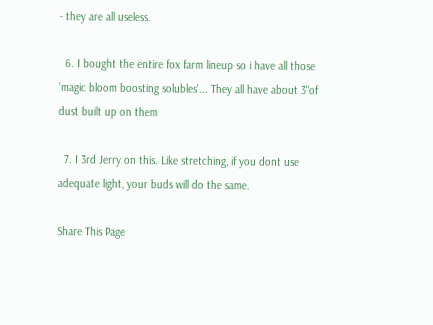- they are all useless.

  6. I bought the entire fox farm lineup so i have all those 'magic bloom boosting solubles'... They all have about 3"of dust built up on them

  7. I 3rd Jerry on this. Like stretching, if you dont use adequate light, your buds will do the same.

Share This Page